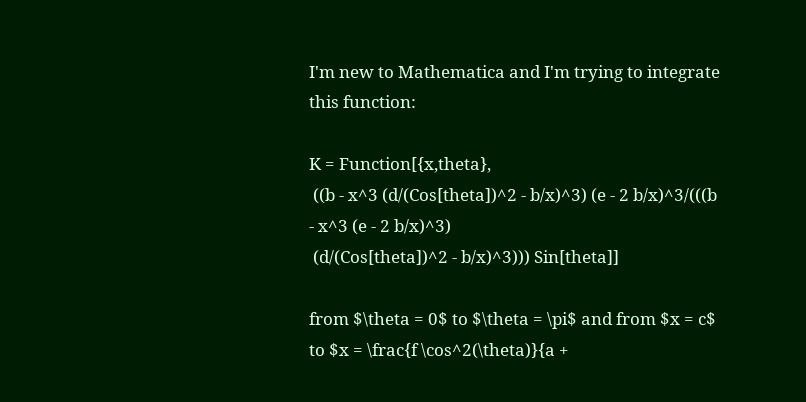I'm new to Mathematica and I'm trying to integrate this function:

K = Function[{x,theta},
 ((b - x^3 (d/(Cos[theta])^2 - b/x)^3) (e - 2 b/x)^3/(((b - x^3 (e - 2 b/x)^3)
 (d/(Cos[theta])^2 - b/x)^3))) Sin[theta]]

from $\theta = 0$ to $\theta = \pi$ and from $x = c$ to $x = \frac{f \cos^2(\theta)}{a +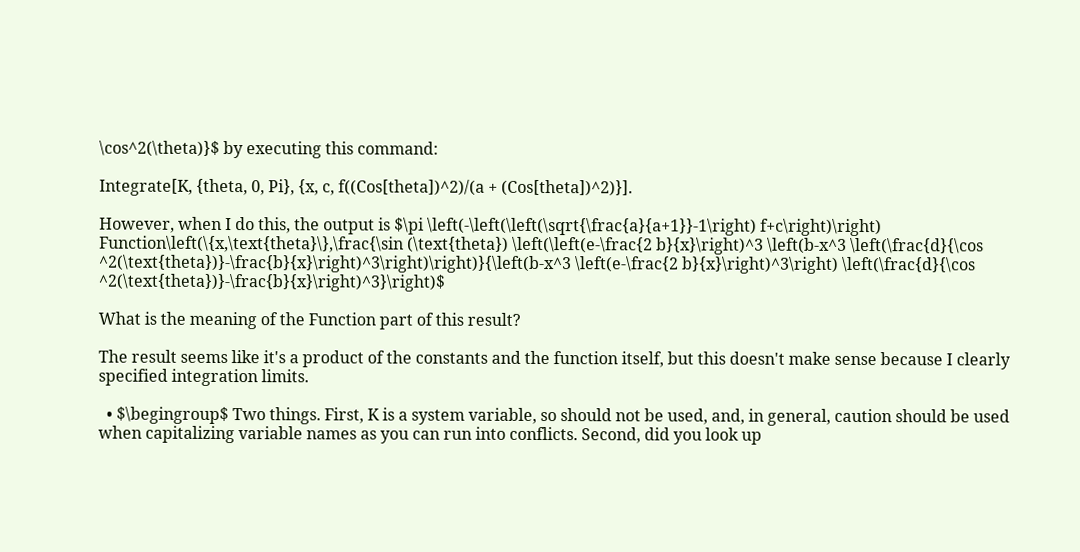\cos^2(\theta)}$ by executing this command:

Integrate[K, {theta, 0, Pi}, {x, c, f((Cos[theta])^2)/(a + (Cos[theta])^2)}].

However, when I do this, the output is $\pi \left(-\left(\left(\sqrt{\frac{a}{a+1}}-1\right) f+c\right)\right) Function\left(\{x,\text{theta}\},\frac{\sin (\text{theta}) \left(\left(e-\frac{2 b}{x}\right)^3 \left(b-x^3 \left(\frac{d}{\cos ^2(\text{theta})}-\frac{b}{x}\right)^3\right)\right)}{\left(b-x^3 \left(e-\frac{2 b}{x}\right)^3\right) \left(\frac{d}{\cos ^2(\text{theta})}-\frac{b}{x}\right)^3}\right)$

What is the meaning of the Function part of this result?

The result seems like it's a product of the constants and the function itself, but this doesn't make sense because I clearly specified integration limits.

  • $\begingroup$ Two things. First, K is a system variable, so should not be used, and, in general, caution should be used when capitalizing variable names as you can run into conflicts. Second, did you look up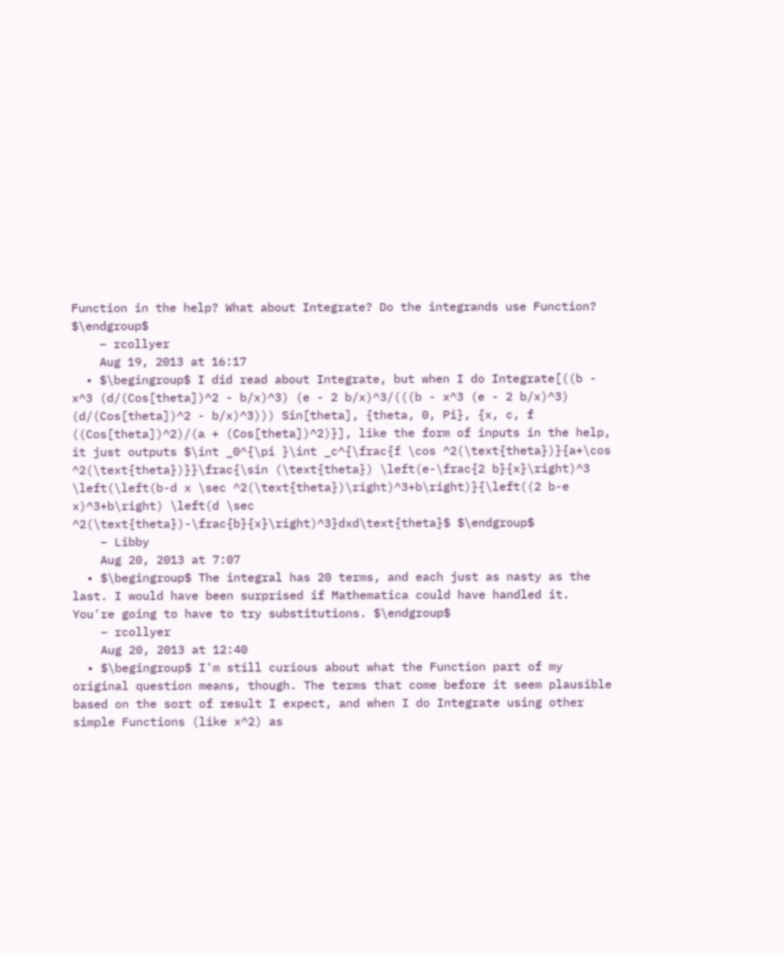Function in the help? What about Integrate? Do the integrands use Function? $\endgroup$
    – rcollyer
    Aug 19, 2013 at 16:17
  • $\begingroup$ I did read about Integrate, but when I do Integrate[((b - x^3 (d/(Cos[theta])^2 - b/x)^3) (e - 2 b/x)^3/(((b - x^3 (e - 2 b/x)^3) (d/(Cos[theta])^2 - b/x)^3))) Sin[theta], {theta, 0, Pi}, {x, c, f ((Cos[theta])^2)/(a + (Cos[theta])^2)}], like the form of inputs in the help, it just outputs $\int _0^{\pi }\int _c^{\frac{f \cos ^2(\text{theta})}{a+\cos ^2(\text{theta})}}\frac{\sin (\text{theta}) \left(e-\frac{2 b}{x}\right)^3 \left(\left(b-d x \sec ^2(\text{theta})\right)^3+b\right)}{\left((2 b-e x)^3+b\right) \left(d \sec ^2(\text{theta})-\frac{b}{x}\right)^3}dxd\text{theta}$ $\endgroup$
    – Libby
    Aug 20, 2013 at 7:07
  • $\begingroup$ The integral has 20 terms, and each just as nasty as the last. I would have been surprised if Mathematica could have handled it. You're going to have to try substitutions. $\endgroup$
    – rcollyer
    Aug 20, 2013 at 12:40
  • $\begingroup$ I'm still curious about what the Function part of my original question means, though. The terms that come before it seem plausible based on the sort of result I expect, and when I do Integrate using other simple Functions (like x^2) as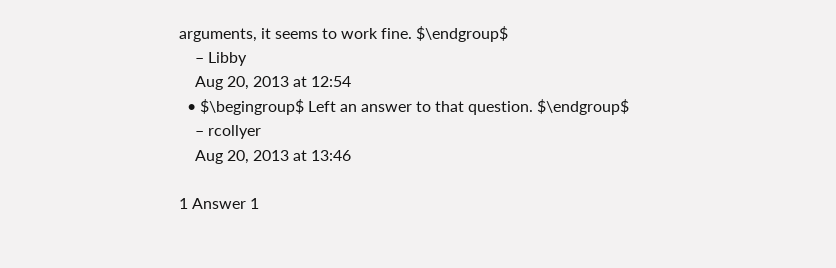arguments, it seems to work fine. $\endgroup$
    – Libby
    Aug 20, 2013 at 12:54
  • $\begingroup$ Left an answer to that question. $\endgroup$
    – rcollyer
    Aug 20, 2013 at 13:46

1 Answer 1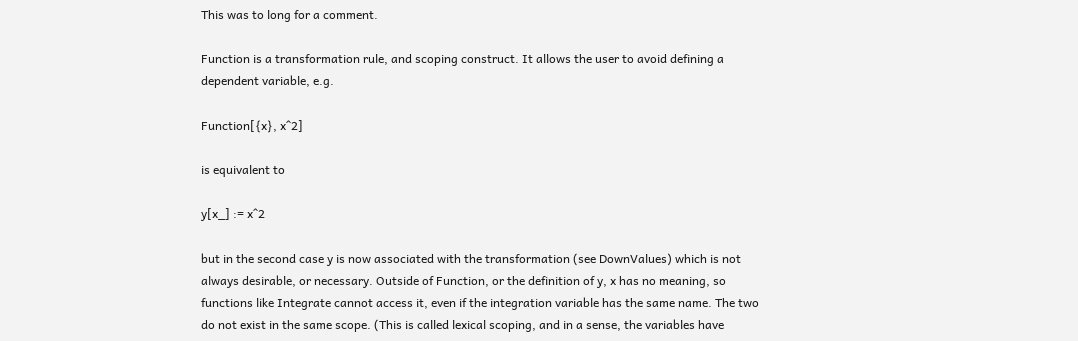This was to long for a comment.

Function is a transformation rule, and scoping construct. It allows the user to avoid defining a dependent variable, e.g.

Function[{x}, x^2]

is equivalent to

y[x_] := x^2

but in the second case y is now associated with the transformation (see DownValues) which is not always desirable, or necessary. Outside of Function, or the definition of y, x has no meaning, so functions like Integrate cannot access it, even if the integration variable has the same name. The two do not exist in the same scope. (This is called lexical scoping, and in a sense, the variables have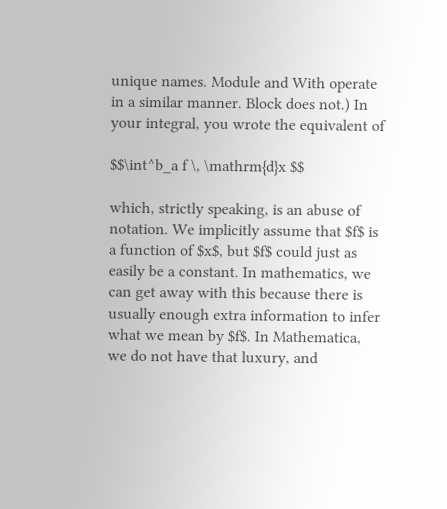unique names. Module and With operate in a similar manner. Block does not.) In your integral, you wrote the equivalent of

$$\int^b_a f \, \mathrm{d}x $$

which, strictly speaking, is an abuse of notation. We implicitly assume that $f$ is a function of $x$, but $f$ could just as easily be a constant. In mathematics, we can get away with this because there is usually enough extra information to infer what we mean by $f$. In Mathematica, we do not have that luxury, and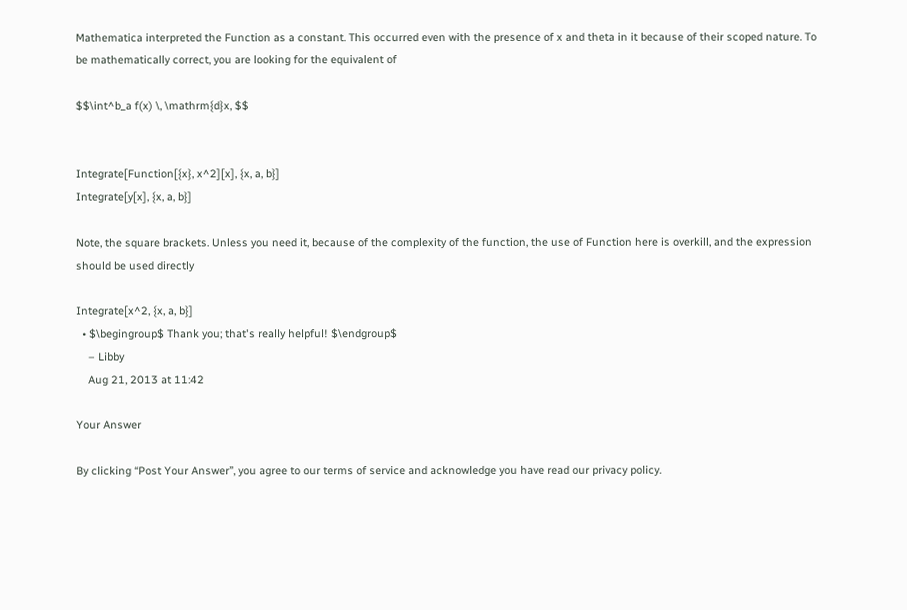Mathematica interpreted the Function as a constant. This occurred even with the presence of x and theta in it because of their scoped nature. To be mathematically correct, you are looking for the equivalent of

$$\int^b_a f(x) \, \mathrm{d}x, $$


Integrate[Function[{x}, x^2][x], {x, a, b}]
Integrate[y[x], {x, a, b}]

Note, the square brackets. Unless you need it, because of the complexity of the function, the use of Function here is overkill, and the expression should be used directly

Integrate[x^2, {x, a, b}]
  • $\begingroup$ Thank you; that's really helpful! $\endgroup$
    – Libby
    Aug 21, 2013 at 11:42

Your Answer

By clicking “Post Your Answer”, you agree to our terms of service and acknowledge you have read our privacy policy.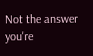Not the answer you're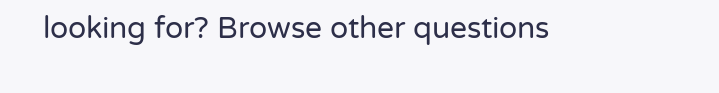looking for? Browse other questions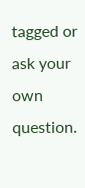tagged or ask your own question.